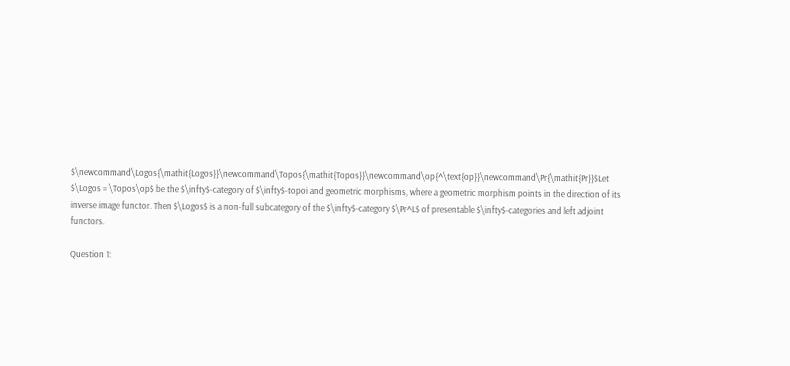$\newcommand\Logos{\mathit{Logos}}\newcommand\Topos{\mathit{Topos}}\newcommand\op{^\text{op}}\newcommand\Pr{\mathit{Pr}}$Let $\Logos = \Topos\op$ be the $\infty$-category of $\infty$-topoi and geometric morphisms, where a geometric morphism points in the direction of its inverse image functor. Then $\Logos$ is a non-full subcategory of the $\infty$-category $\Pr^L$ of presentable $\infty$-categories and left adjoint functors.

Question 1: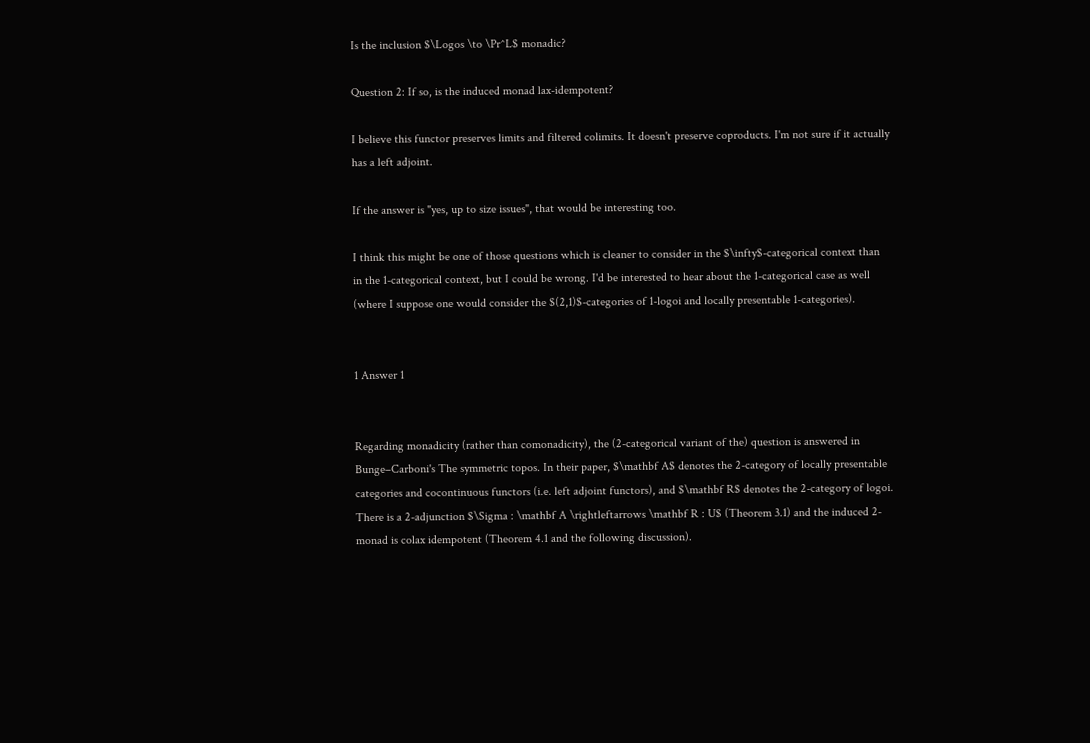Is the inclusion $\Logos \to \Pr^L$ monadic?

Question 2: If so, is the induced monad lax-idempotent?

I believe this functor preserves limits and filtered colimits. It doesn't preserve coproducts. I'm not sure if it actually has a left adjoint.

If the answer is "yes, up to size issues", that would be interesting too.

I think this might be one of those questions which is cleaner to consider in the $\infty$-categorical context than in the 1-categorical context, but I could be wrong. I'd be interested to hear about the 1-categorical case as well (where I suppose one would consider the $(2,1)$-categories of 1-logoi and locally presentable 1-categories).


1 Answer 1


Regarding monadicity (rather than comonadicity), the (2-categorical variant of the) question is answered in Bunge–Carboni's The symmetric topos. In their paper, $\mathbf A$ denotes the 2-category of locally presentable categories and cocontinuous functors (i.e. left adjoint functors), and $\mathbf R$ denotes the 2-category of logoi. There is a 2-adjunction $\Sigma : \mathbf A \rightleftarrows \mathbf R : U$ (Theorem 3.1) and the induced 2-monad is colax idempotent (Theorem 4.1 and the following discussion).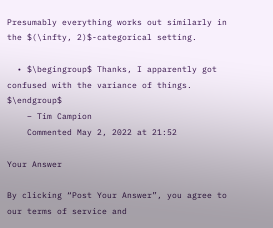Presumably everything works out similarly in the $(\infty, 2)$-categorical setting.

  • $\begingroup$ Thanks, I apparently got confused with the variance of things. $\endgroup$
    – Tim Campion
    Commented May 2, 2022 at 21:52

Your Answer

By clicking “Post Your Answer”, you agree to our terms of service and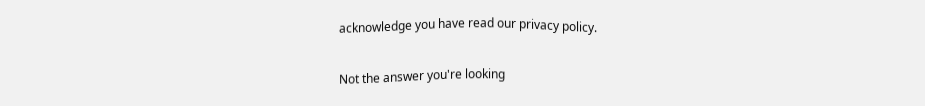acknowledge you have read our privacy policy.

Not the answer you're looking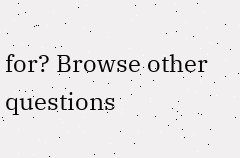for? Browse other questions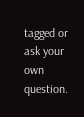tagged or ask your own question.